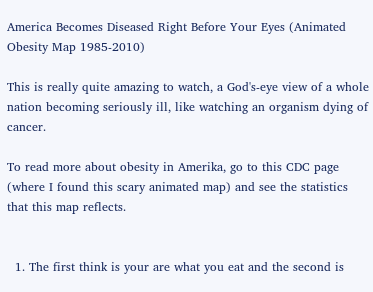America Becomes Diseased Right Before Your Eyes (Animated Obesity Map 1985-2010)

This is really quite amazing to watch, a God's-eye view of a whole nation becoming seriously ill, like watching an organism dying of cancer.

To read more about obesity in Amerika, go to this CDC page (where I found this scary animated map) and see the statistics that this map reflects.


  1. The first think is your are what you eat and the second is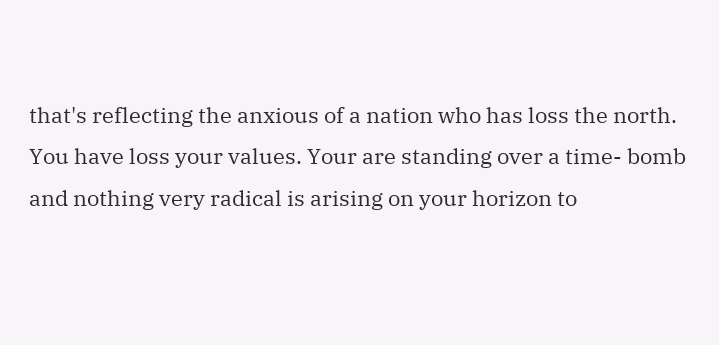that's reflecting the anxious of a nation who has loss the north. You have loss your values. Your are standing over a time- bomb and nothing very radical is arising on your horizon to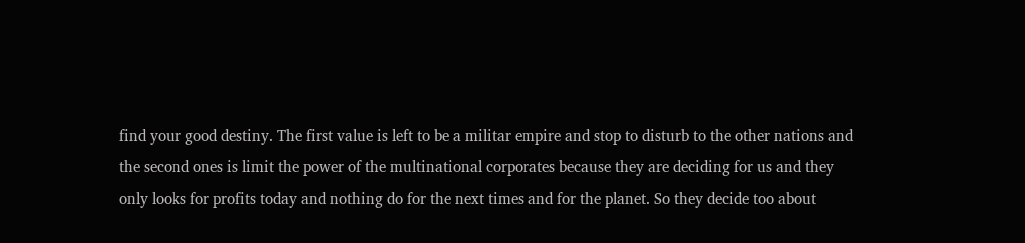find your good destiny. The first value is left to be a militar empire and stop to disturb to the other nations and the second ones is limit the power of the multinational corporates because they are deciding for us and they only looks for profits today and nothing do for the next times and for the planet. So they decide too about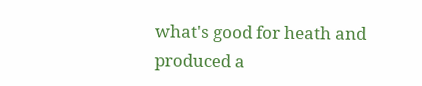what's good for heath and produced a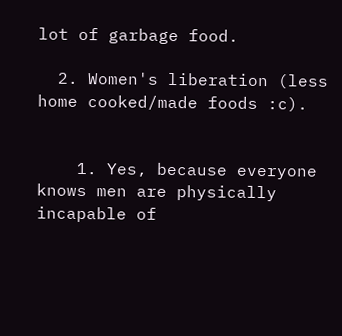lot of garbage food.

  2. Women's liberation (less home cooked/made foods :c).


    1. Yes, because everyone knows men are physically incapable of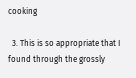cooking

  3. This is so appropriate that I found through the grossly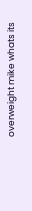overweight mike whats its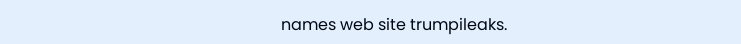names web site trumpileaks.